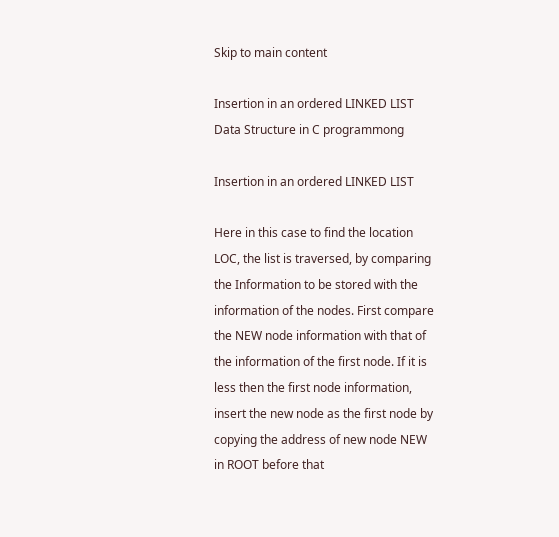Skip to main content

Insertion in an ordered LINKED LIST Data Structure in C programmong

Insertion in an ordered LINKED LIST

Here in this case to find the location LOC, the list is traversed, by comparing the Information to be stored with the information of the nodes. First compare the NEW node information with that of the information of the first node. If it is less then the first node information, insert the new node as the first node by copying the address of new node NEW in ROOT before that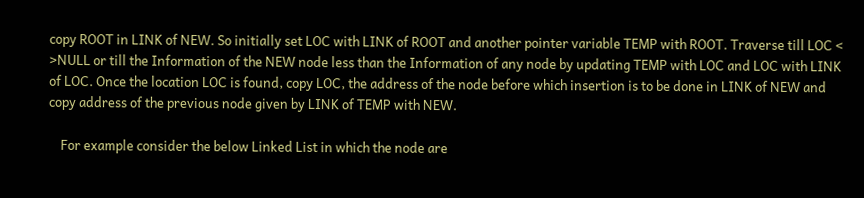copy ROOT in LINK of NEW. So initially set LOC with LINK of ROOT and another pointer variable TEMP with ROOT. Traverse till LOC < >NULL or till the Information of the NEW node less than the Information of any node by updating TEMP with LOC and LOC with LINK of LOC. Once the location LOC is found, copy LOC, the address of the node before which insertion is to be done in LINK of NEW and copy address of the previous node given by LINK of TEMP with NEW.

    For example consider the below Linked List in which the node are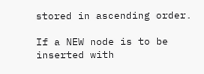stored in ascending order.

If a NEW node is to be inserted with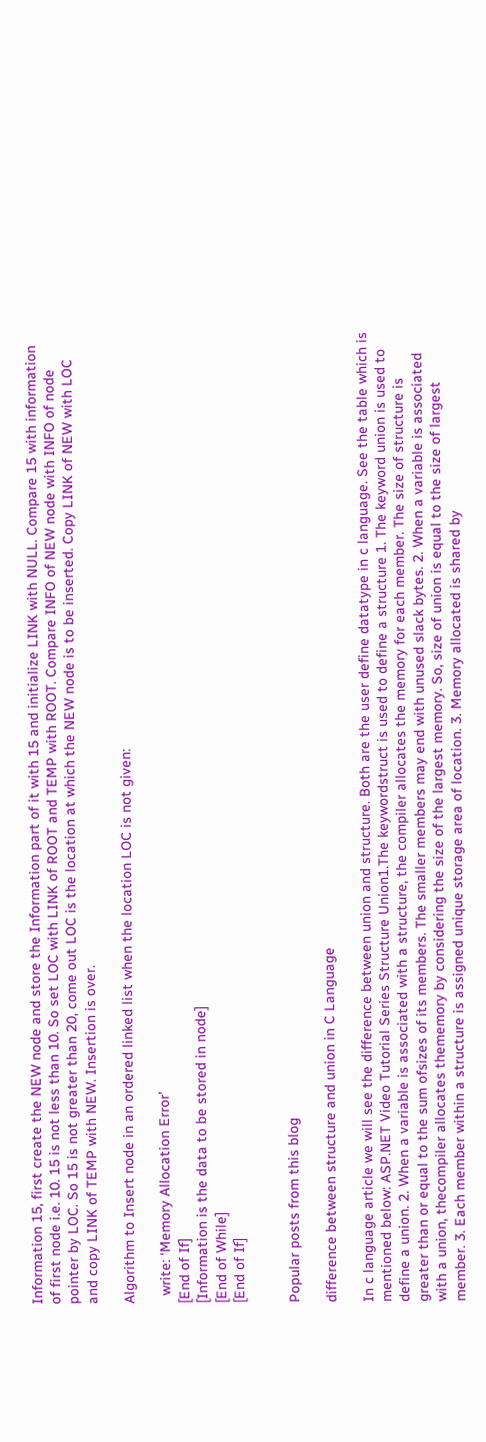Information 15, first create the NEW node and store the Information part of it with 15 and initialize LINK with NULL. Compare 15 with information of first node i.e. 10. 15 is not less than 10. So set LOC with LINK of ROOT and TEMP with ROOT. Compare INFO of NEW node with INFO of node pointer by LOC. So 15 is not greater than 20, come out LOC is the location at which the NEW node is to be inserted. Copy LINK of NEW with LOC and copy LINK of TEMP with NEW. Insertion is over.

Algorithm to Insert node in an ordered linked list when the location LOC is not given:

  write: ‘Memory Allocation Error’
[End of If]
[Information is the data to be stored in node]
[End of While]
[End of If]


Popular posts from this blog

difference between structure and union in C Language

In c language article we will see the difference between union and structure. Both are the user define datatype in c language. See the table which is mentioned below: ASP.NET Video Tutorial Series Structure Union1.The keywordstruct is used to define a structure 1. The keyword union is used to define a union. 2. When a variable is associated with a structure, the compiler allocates the memory for each member. The size of structure is greater than or equal to the sum ofsizes of its members. The smaller members may end with unused slack bytes. 2. When a variable is associated with a union, thecompiler allocates thememory by considering the size of the largest memory. So, size of union is equal to the size of largest member. 3. Each member within a structure is assigned unique storage area of location. 3. Memory allocated is shared by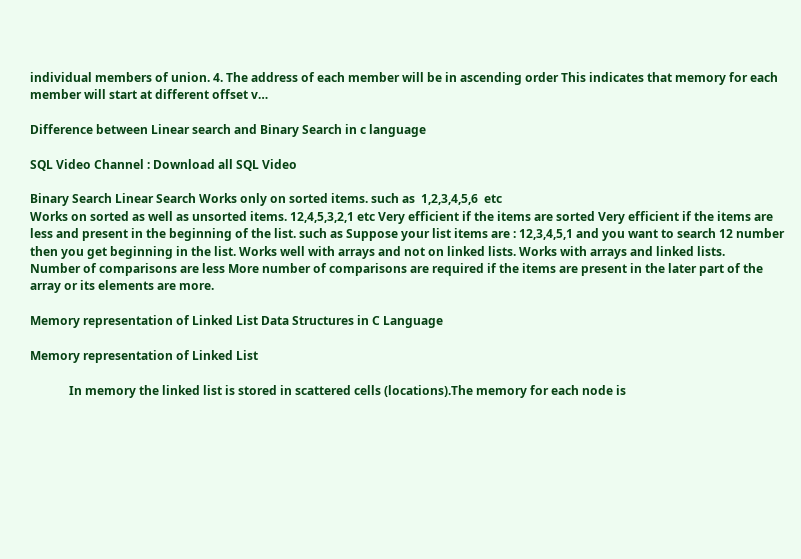individual members of union. 4. The address of each member will be in ascending order This indicates that memory for each member will start at different offset v…

Difference between Linear search and Binary Search in c language

SQL Video Channel : Download all SQL Video

Binary Search Linear Search Works only on sorted items. such as  1,2,3,4,5,6  etc
Works on sorted as well as unsorted items. 12,4,5,3,2,1 etc Very efficient if the items are sorted Very efficient if the items are less and present in the beginning of the list. such as Suppose your list items are : 12,3,4,5,1 and you want to search 12 number then you get beginning in the list. Works well with arrays and not on linked lists. Works with arrays and linked lists.
Number of comparisons are less More number of comparisons are required if the items are present in the later part of the array or its elements are more.

Memory representation of Linked List Data Structures in C Language

Memory representation of Linked List

             In memory the linked list is stored in scattered cells (locations).The memory for each node is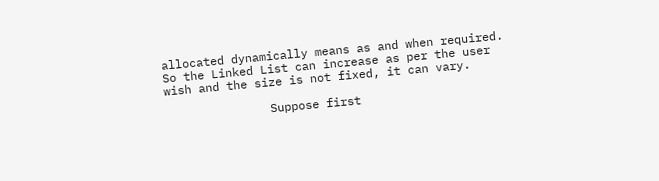allocated dynamically means as and when required. So the Linked List can increase as per the user wish and the size is not fixed, it can vary.

               Suppose first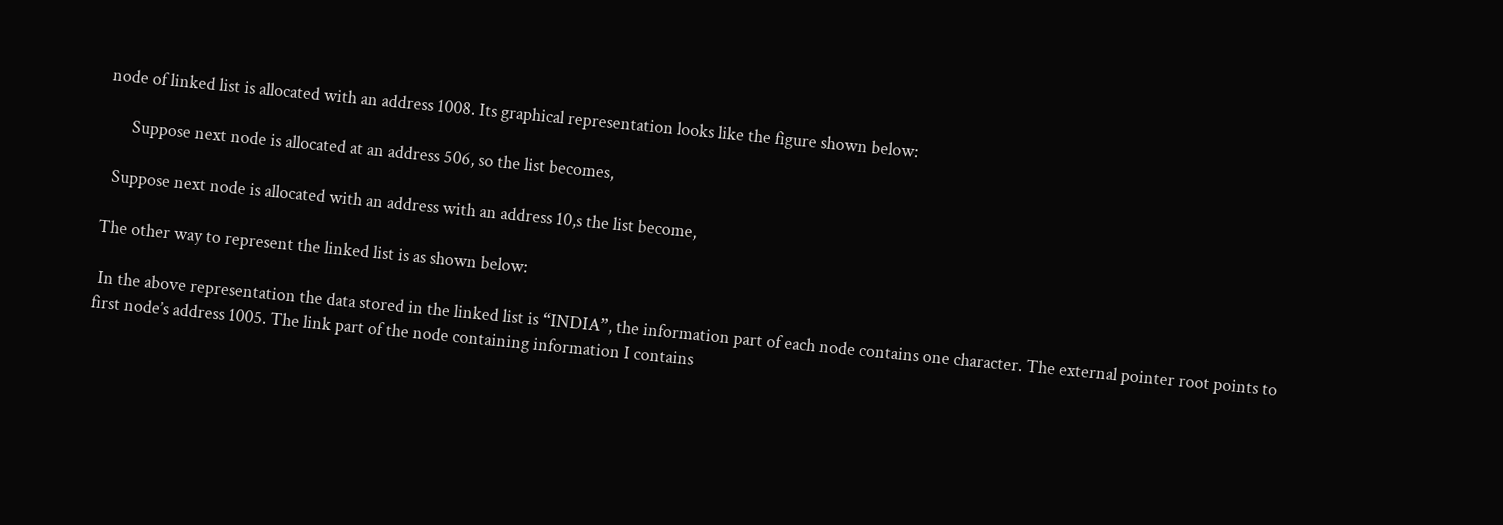node of linked list is allocated with an address 1008. Its graphical representation looks like the figure shown below:

      Suppose next node is allocated at an address 506, so the list becomes,

  Suppose next node is allocated with an address with an address 10,s the list become,

The other way to represent the linked list is as shown below:

 In the above representation the data stored in the linked list is “INDIA”, the information part of each node contains one character. The external pointer root points to first node’s address 1005. The link part of the node containing information I contains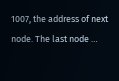1007, the address of next node. The last node …